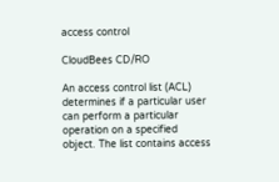access control

CloudBees CD/RO

An access control list (ACL) determines if a particular user can perform a particular operation on a specified object. The list contains access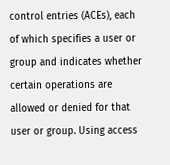control entries (ACEs), each of which specifies a user or group and indicates whether certain operations are allowed or denied for that user or group. Using access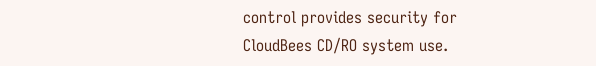control provides security for CloudBees CD/RO system use.